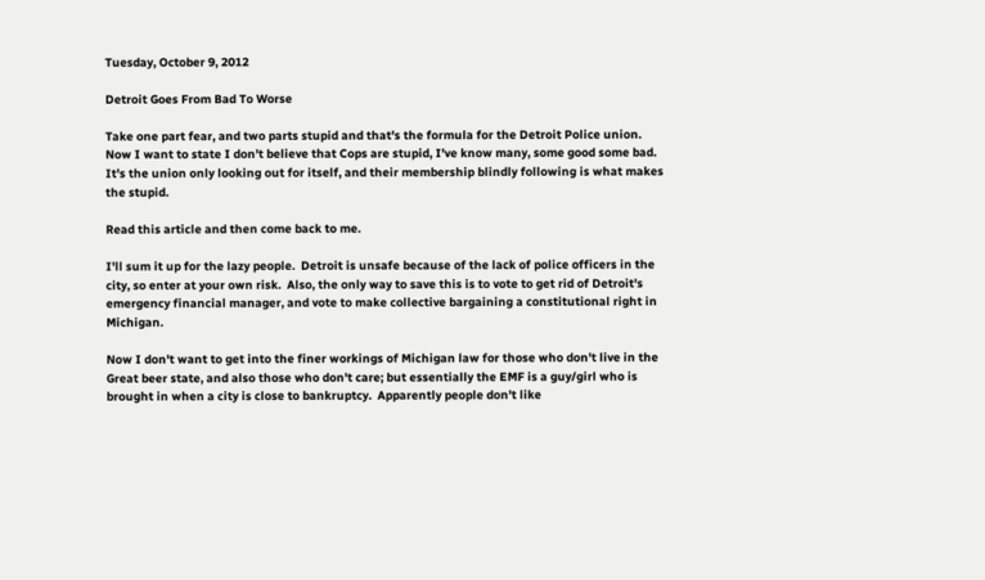Tuesday, October 9, 2012

Detroit Goes From Bad To Worse

Take one part fear, and two parts stupid and that's the formula for the Detroit Police union.  Now I want to state I don't believe that Cops are stupid, I've know many, some good some bad.  It's the union only looking out for itself, and their membership blindly following is what makes the stupid.

Read this article and then come back to me.

I'll sum it up for the lazy people.  Detroit is unsafe because of the lack of police officers in the city, so enter at your own risk.  Also, the only way to save this is to vote to get rid of Detroit's emergency financial manager, and vote to make collective bargaining a constitutional right in Michigan.

Now I don't want to get into the finer workings of Michigan law for those who don't live in the Great beer state, and also those who don't care; but essentially the EMF is a guy/girl who is brought in when a city is close to bankruptcy.  Apparently people don't like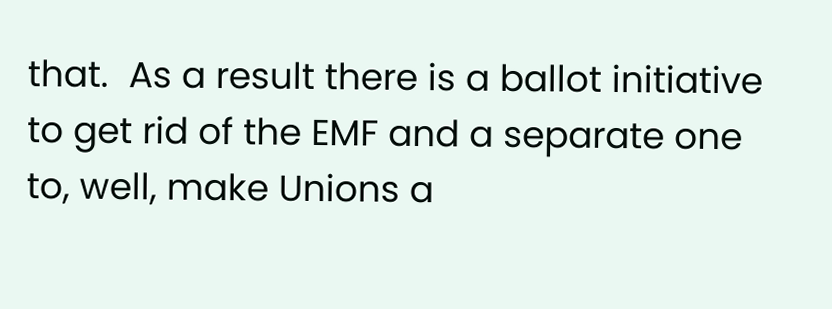that.  As a result there is a ballot initiative to get rid of the EMF and a separate one to, well, make Unions a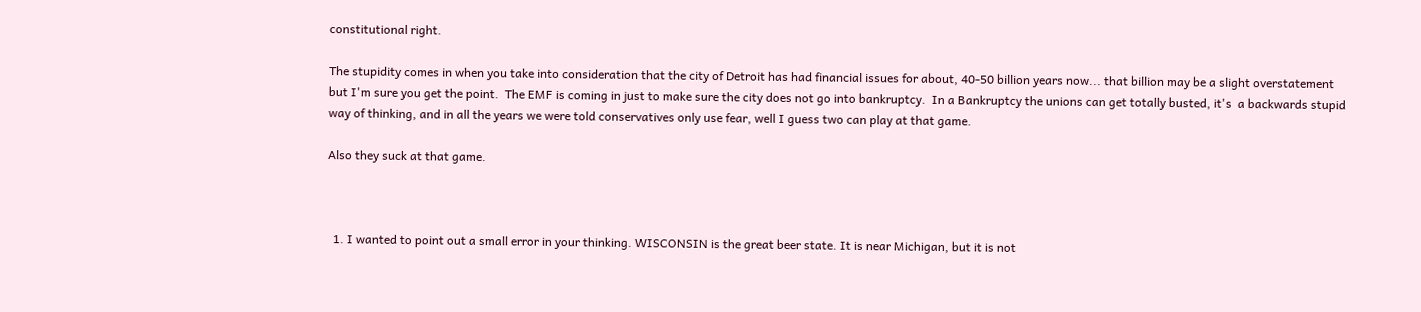constitutional right.

The stupidity comes in when you take into consideration that the city of Detroit has had financial issues for about, 40-50 billion years now... that billion may be a slight overstatement but I'm sure you get the point.  The EMF is coming in just to make sure the city does not go into bankruptcy.  In a Bankruptcy the unions can get totally busted, it's  a backwards stupid way of thinking, and in all the years we were told conservatives only use fear, well I guess two can play at that game.

Also they suck at that game.



  1. I wanted to point out a small error in your thinking. WISCONSIN is the great beer state. It is near Michigan, but it is not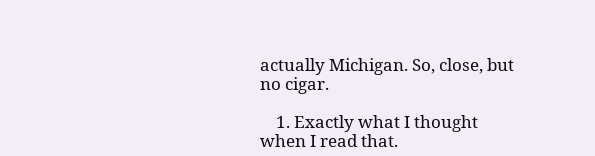actually Michigan. So, close, but no cigar.

    1. Exactly what I thought when I read that.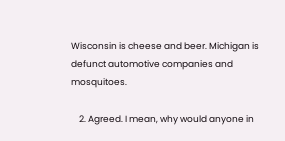Wisconsin is cheese and beer. Michigan is defunct automotive companies and mosquitoes.

    2. Agreed. I mean, why would anyone in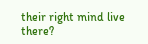their right mind live there?